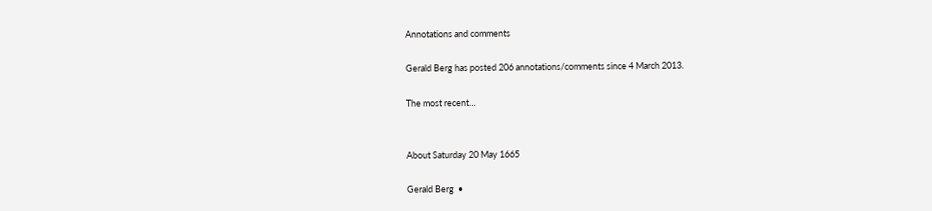Annotations and comments

Gerald Berg has posted 206 annotations/comments since 4 March 2013.

The most recent…


About Saturday 20 May 1665

Gerald Berg  •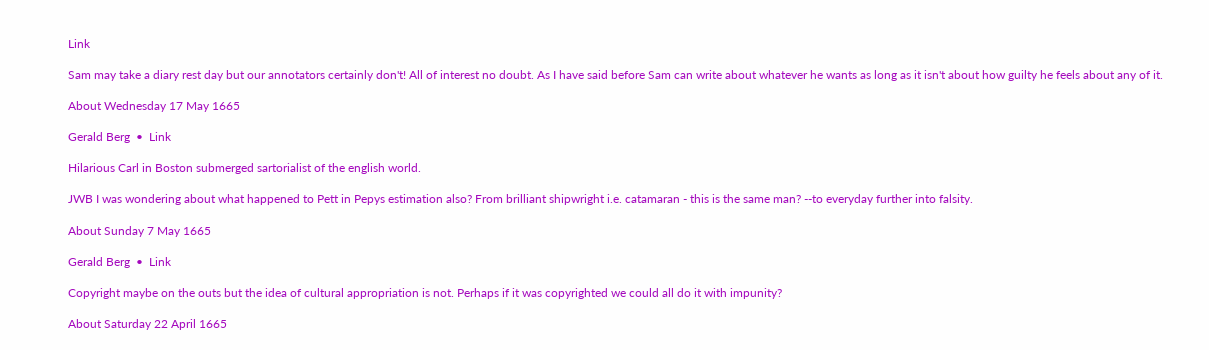Link

Sam may take a diary rest day but our annotators certainly don't! All of interest no doubt. As I have said before Sam can write about whatever he wants as long as it isn't about how guilty he feels about any of it.

About Wednesday 17 May 1665

Gerald Berg  •  Link

Hilarious Carl in Boston submerged sartorialist of the english world.

JWB I was wondering about what happened to Pett in Pepys estimation also? From brilliant shipwright i.e. catamaran - this is the same man? --to everyday further into falsity.

About Sunday 7 May 1665

Gerald Berg  •  Link

Copyright maybe on the outs but the idea of cultural appropriation is not. Perhaps if it was copyrighted we could all do it with impunity?

About Saturday 22 April 1665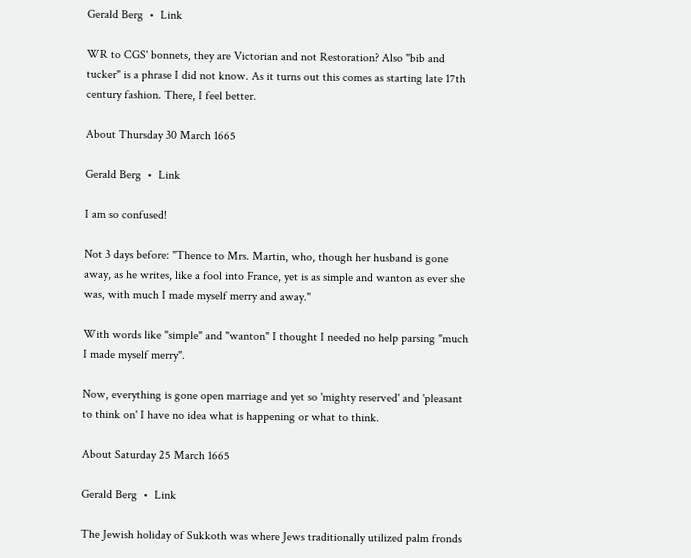Gerald Berg  •  Link

WR to CGS' bonnets, they are Victorian and not Restoration? Also "bib and tucker" is a phrase I did not know. As it turns out this comes as starting late 17th century fashion. There, I feel better.

About Thursday 30 March 1665

Gerald Berg  •  Link

I am so confused!

Not 3 days before: "Thence to Mrs. Martin, who, though her husband is gone away, as he writes, like a fool into France, yet is as simple and wanton as ever she was, with much I made myself merry and away."

With words like "simple" and "wanton" I thought I needed no help parsing "much I made myself merry".

Now, everything is gone open marriage and yet so 'mighty reserved' and 'pleasant to think on' I have no idea what is happening or what to think.

About Saturday 25 March 1665

Gerald Berg  •  Link

The Jewish holiday of Sukkoth was where Jews traditionally utilized palm fronds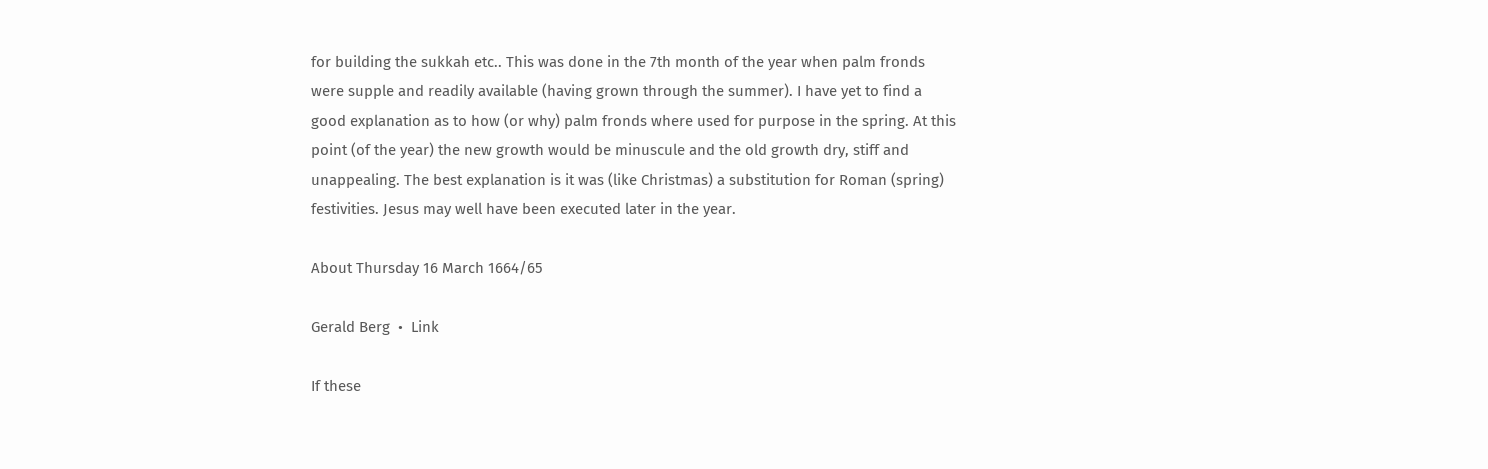for building the sukkah etc.. This was done in the 7th month of the year when palm fronds were supple and readily available (having grown through the summer). I have yet to find a good explanation as to how (or why) palm fronds where used for purpose in the spring. At this point (of the year) the new growth would be minuscule and the old growth dry, stiff and unappealing. The best explanation is it was (like Christmas) a substitution for Roman (spring) festivities. Jesus may well have been executed later in the year.

About Thursday 16 March 1664/65

Gerald Berg  •  Link

If these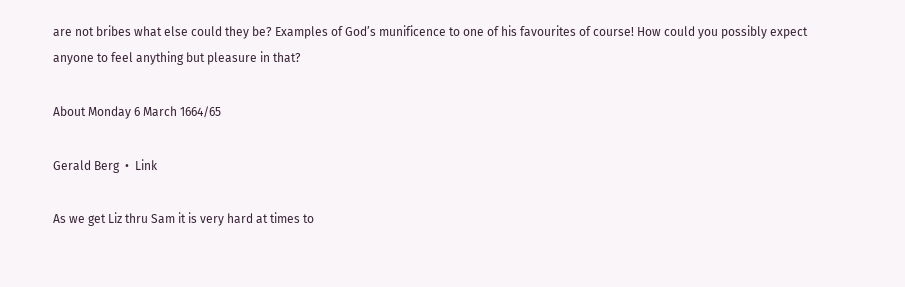are not bribes what else could they be? Examples of God’s munificence to one of his favourites of course! How could you possibly expect anyone to feel anything but pleasure in that?

About Monday 6 March 1664/65

Gerald Berg  •  Link

As we get Liz thru Sam it is very hard at times to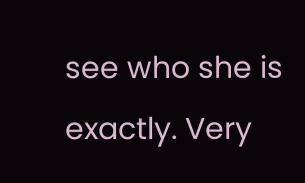see who she is exactly. Very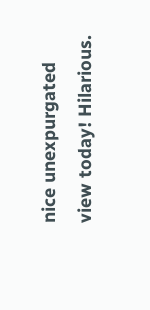nice unexpurgated view today! Hilarious.